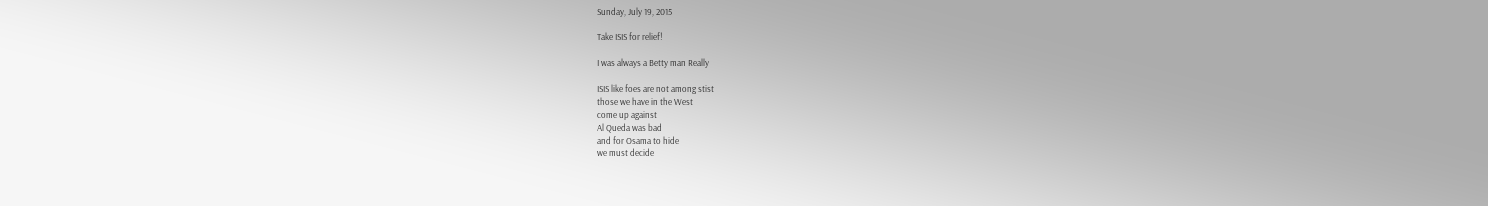Sunday, July 19, 2015

Take ISIS for relief!

I was always a Betty man Really

ISIS like foes are not among stist
those we have in the West
come up against
Al Queda was bad
and for Osama to hide
we must decide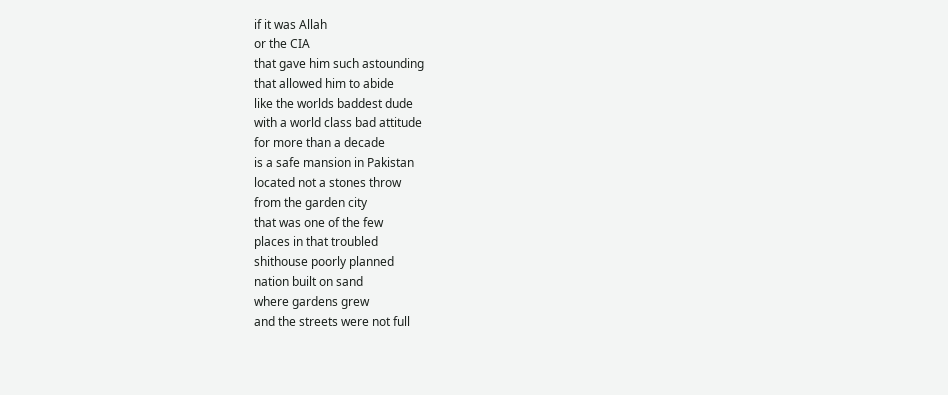if it was Allah
or the CIA
that gave him such astounding
that allowed him to abide
like the worlds baddest dude
with a world class bad attitude
for more than a decade
is a safe mansion in Pakistan
located not a stones throw
from the garden city
that was one of the few
places in that troubled
shithouse poorly planned
nation built on sand
where gardens grew
and the streets were not full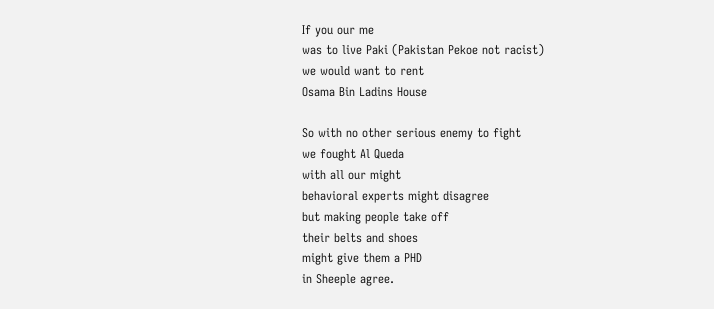If you our me
was to live Paki (Pakistan Pekoe not racist)
we would want to rent
Osama Bin Ladins House

So with no other serious enemy to fight
we fought Al Queda
with all our might
behavioral experts might disagree
but making people take off
their belts and shoes
might give them a PHD
in Sheeple agree.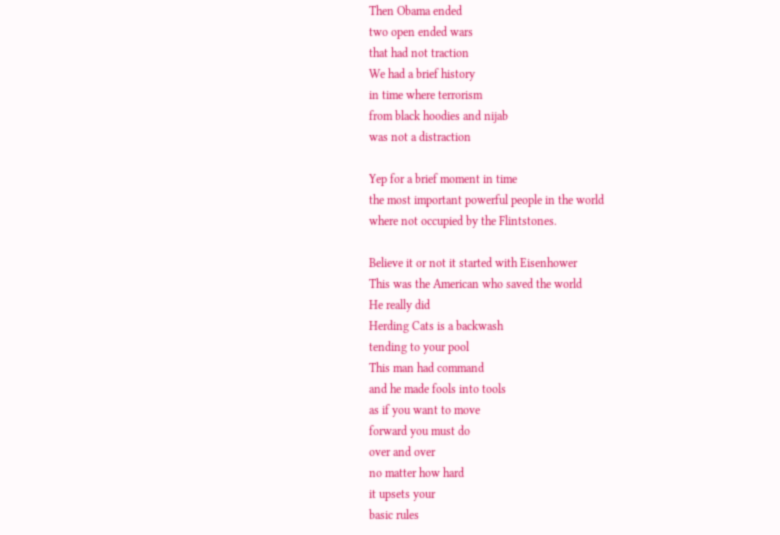Then Obama ended
two open ended wars
that had not traction
We had a brief history
in time where terrorism
from black hoodies and nijab
was not a distraction

Yep for a brief moment in time
the most important powerful people in the world
where not occupied by the Flintstones.

Believe it or not it started with Eisenhower
This was the American who saved the world
He really did
Herding Cats is a backwash
tending to your pool
This man had command
and he made fools into tools
as if you want to move
forward you must do
over and over
no matter how hard
it upsets your
basic rules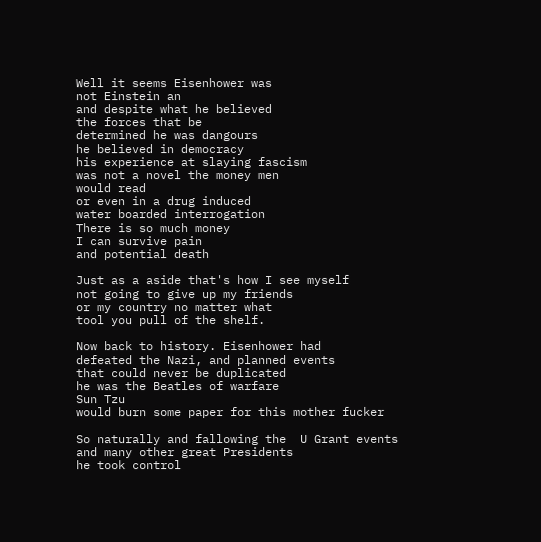Well it seems Eisenhower was
not Einstein an
and despite what he believed
the forces that be
determined he was dangours
he believed in democracy
his experience at slaying fascism
was not a novel the money men
would read
or even in a drug induced
water boarded interrogation
There is so much money
I can survive pain
and potential death

Just as a aside that's how I see myself
not going to give up my friends
or my country no matter what
tool you pull of the shelf.

Now back to history. Eisenhower had
defeated the Nazi, and planned events
that could never be duplicated
he was the Beatles of warfare
Sun Tzu
would burn some paper for this mother fucker

So naturally and fallowing the  U Grant events
and many other great Presidents
he took control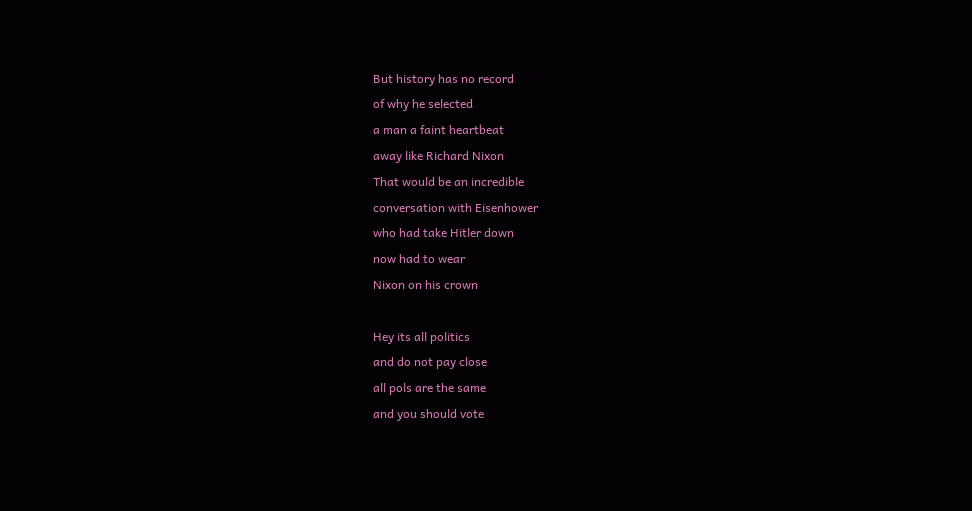But history has no record
of why he selected
a man a faint heartbeat
away like Richard Nixon
That would be an incredible
conversation with Eisenhower
who had take Hitler down
now had to wear
Nixon on his crown

Hey its all politics
and do not pay close
all pols are the same
and you should vote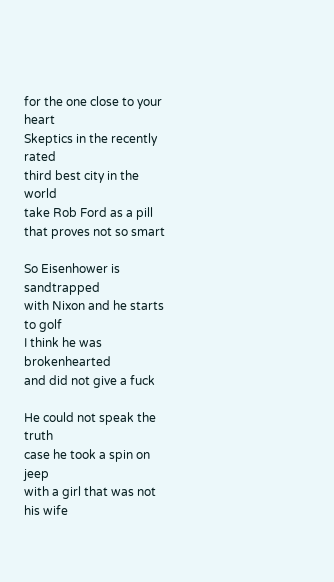for the one close to your heart
Skeptics in the recently rated
third best city in the world
take Rob Ford as a pill
that proves not so smart

So Eisenhower is sandtrapped
with Nixon and he starts to golf
I think he was brokenhearted
and did not give a fuck

He could not speak the truth
case he took a spin on jeep
with a girl that was not
his wife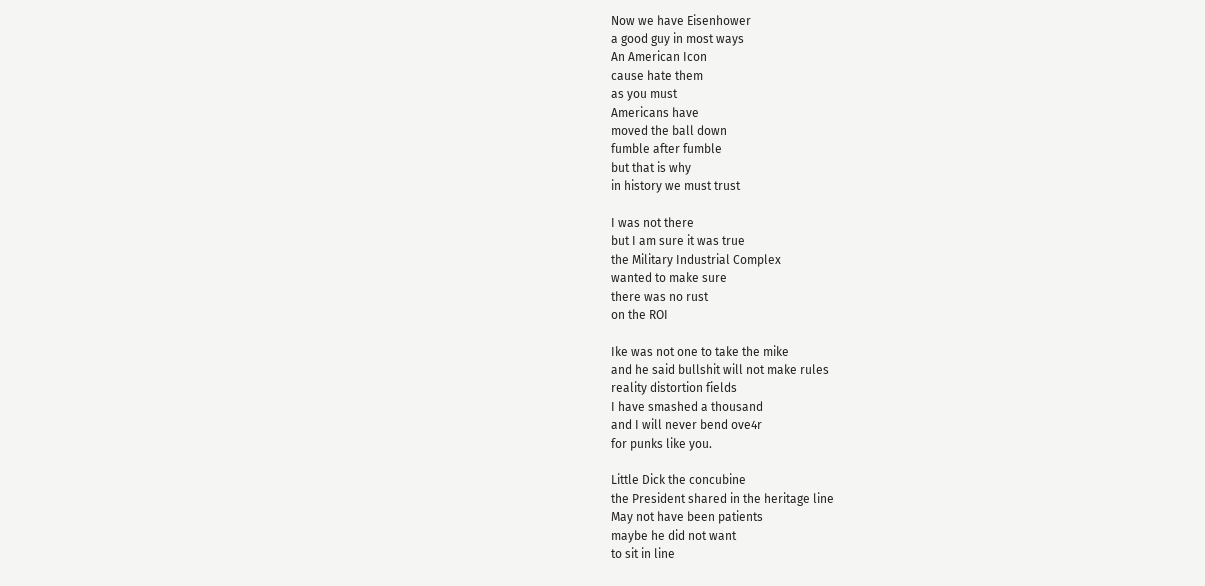Now we have Eisenhower
a good guy in most ways
An American Icon
cause hate them
as you must
Americans have
moved the ball down
fumble after fumble
but that is why
in history we must trust

I was not there
but I am sure it was true
the Military Industrial Complex
wanted to make sure
there was no rust
on the ROI

Ike was not one to take the mike
and he said bullshit will not make rules
reality distortion fields
I have smashed a thousand
and I will never bend ove4r
for punks like you.

Little Dick the concubine
the President shared in the heritage line
May not have been patients
maybe he did not want
to sit in line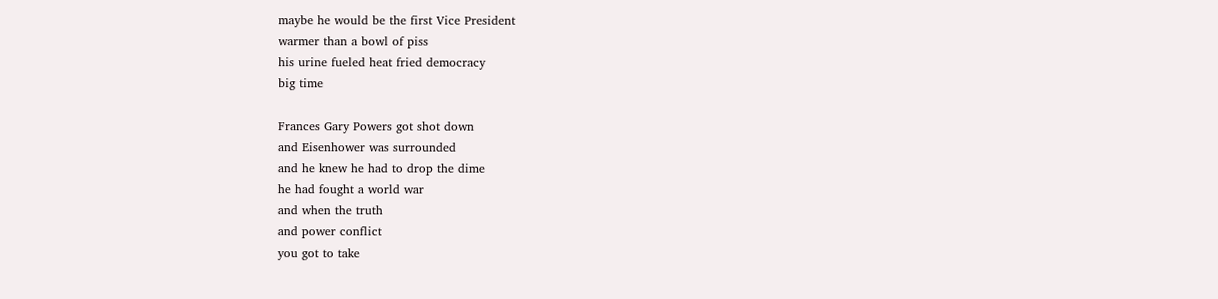maybe he would be the first Vice President
warmer than a bowl of piss
his urine fueled heat fried democracy
big time

Frances Gary Powers got shot down
and Eisenhower was surrounded
and he knew he had to drop the dime
he had fought a world war
and when the truth
and power conflict
you got to take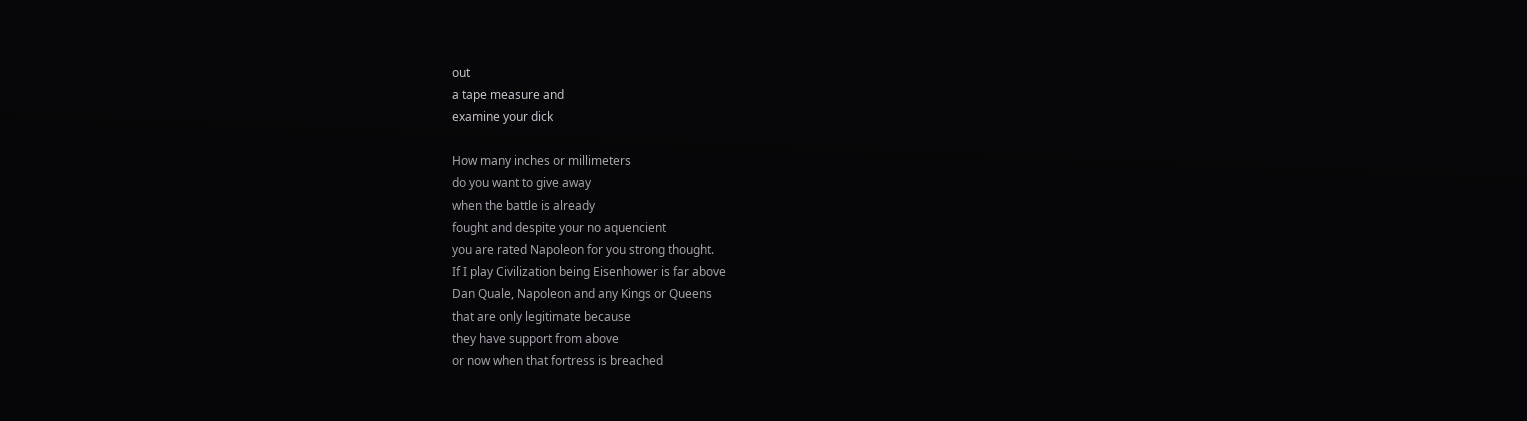out
a tape measure and
examine your dick

How many inches or millimeters
do you want to give away
when the battle is already
fought and despite your no aquencient
you are rated Napoleon for you strong thought.
If I play Civilization being Eisenhower is far above
Dan Quale, Napoleon and any Kings or Queens
that are only legitimate because
they have support from above
or now when that fortress is breached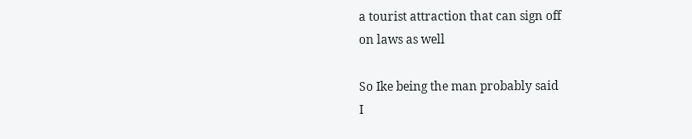a tourist attraction that can sign off
on laws as well

So Ike being the man probably said
I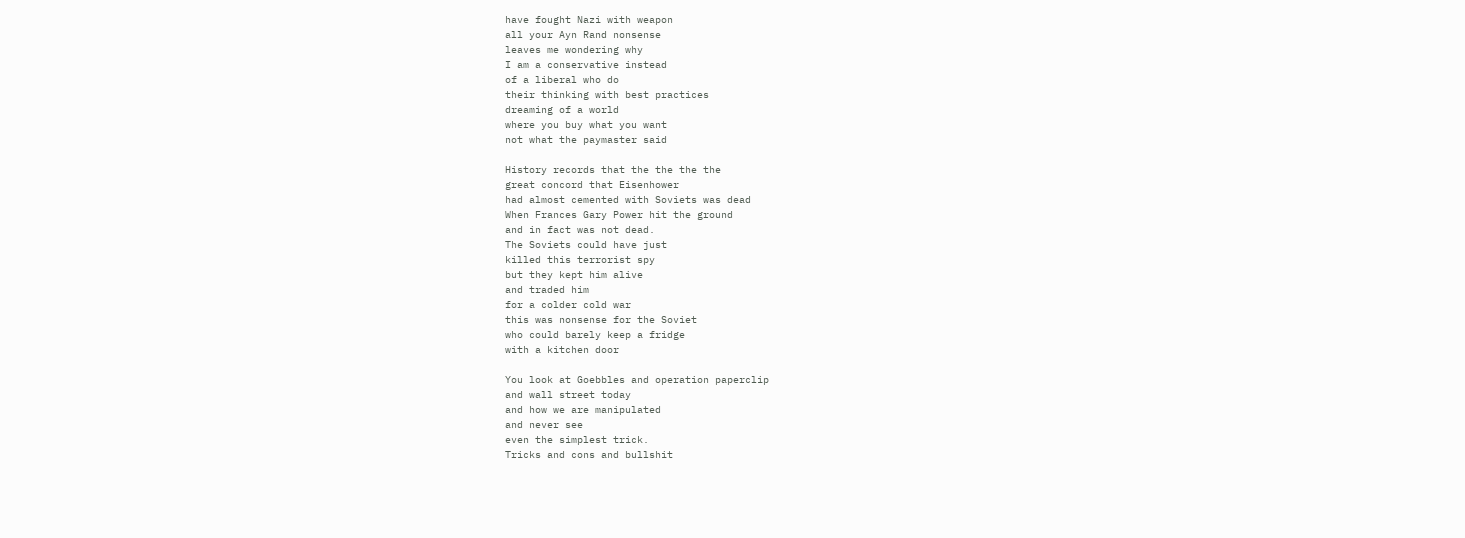have fought Nazi with weapon
all your Ayn Rand nonsense
leaves me wondering why
I am a conservative instead
of a liberal who do
their thinking with best practices
dreaming of a world
where you buy what you want
not what the paymaster said

History records that the the the the
great concord that Eisenhower
had almost cemented with Soviets was dead
When Frances Gary Power hit the ground
and in fact was not dead.
The Soviets could have just
killed this terrorist spy
but they kept him alive
and traded him
for a colder cold war
this was nonsense for the Soviet
who could barely keep a fridge
with a kitchen door

You look at Goebbles and operation paperclip
and wall street today
and how we are manipulated
and never see
even the simplest trick.
Tricks and cons and bullshit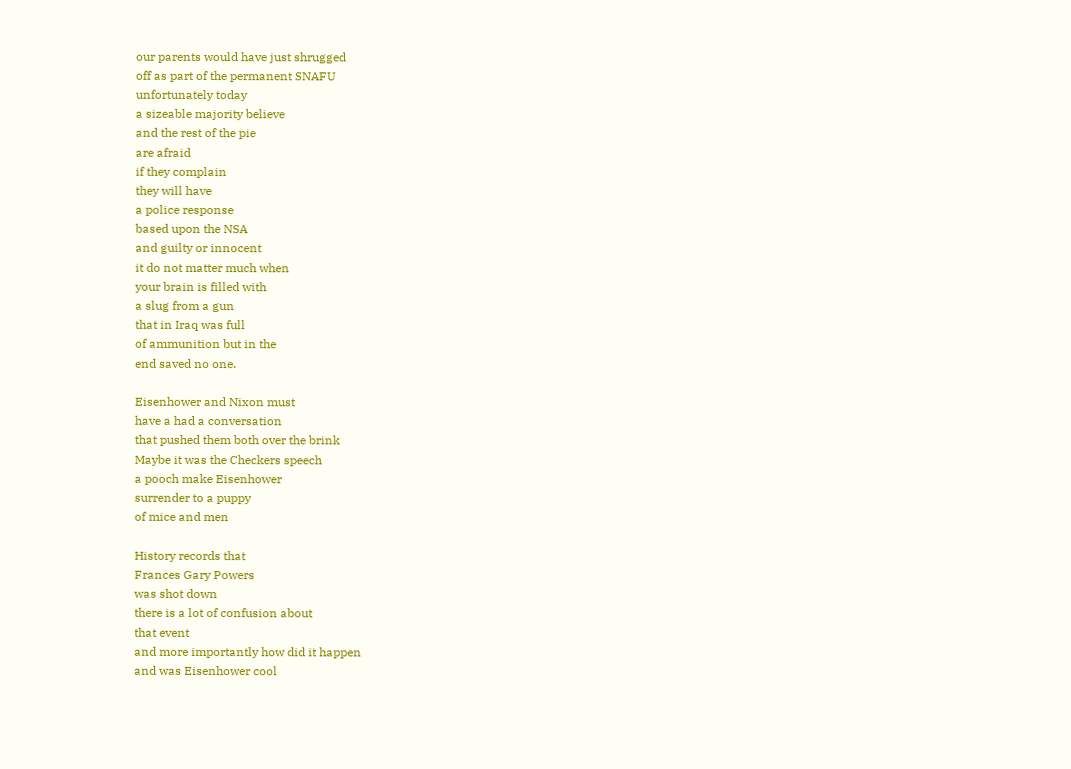our parents would have just shrugged
off as part of the permanent SNAFU
unfortunately today
a sizeable majority believe
and the rest of the pie
are afraid
if they complain
they will have
a police response
based upon the NSA
and guilty or innocent
it do not matter much when
your brain is filled with
a slug from a gun
that in Iraq was full
of ammunition but in the
end saved no one.

Eisenhower and Nixon must
have a had a conversation
that pushed them both over the brink
Maybe it was the Checkers speech
a pooch make Eisenhower
surrender to a puppy
of mice and men

History records that
Frances Gary Powers
was shot down
there is a lot of confusion about
that event
and more importantly how did it happen
and was Eisenhower cool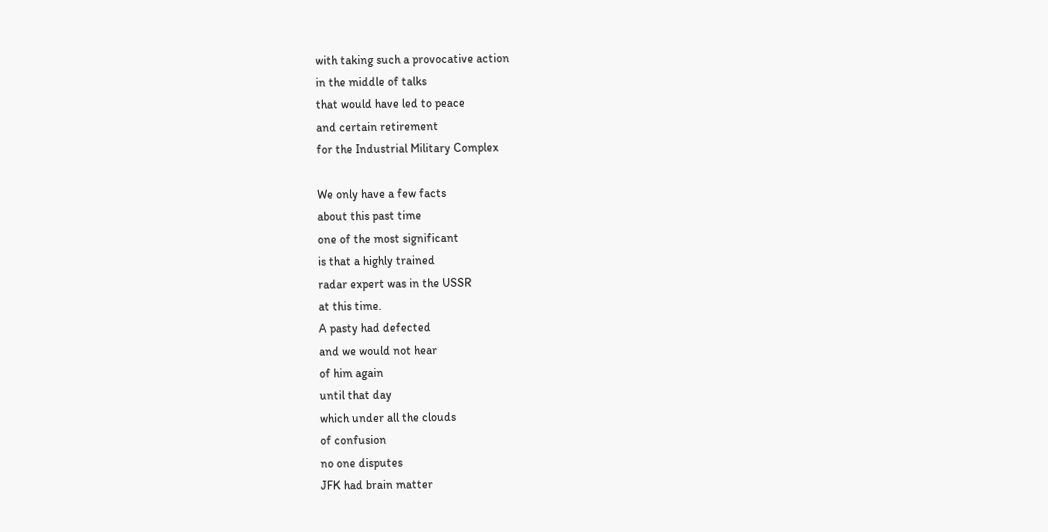with taking such a provocative action
in the middle of talks
that would have led to peace
and certain retirement
for the Industrial Military Complex

We only have a few facts
about this past time
one of the most significant
is that a highly trained
radar expert was in the USSR
at this time.
A pasty had defected
and we would not hear
of him again
until that day
which under all the clouds
of confusion
no one disputes
JFK had brain matter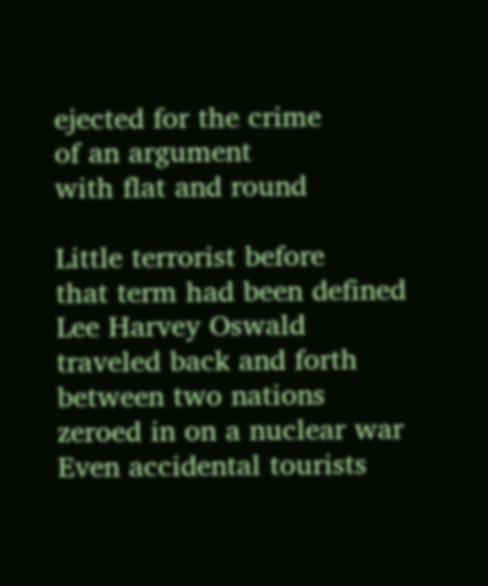ejected for the crime
of an argument
with flat and round

Little terrorist before
that term had been defined
Lee Harvey Oswald
traveled back and forth
between two nations
zeroed in on a nuclear war
Even accidental tourists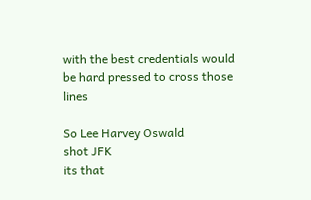with the best credentials would
be hard pressed to cross those lines

So Lee Harvey Oswald
shot JFK
its that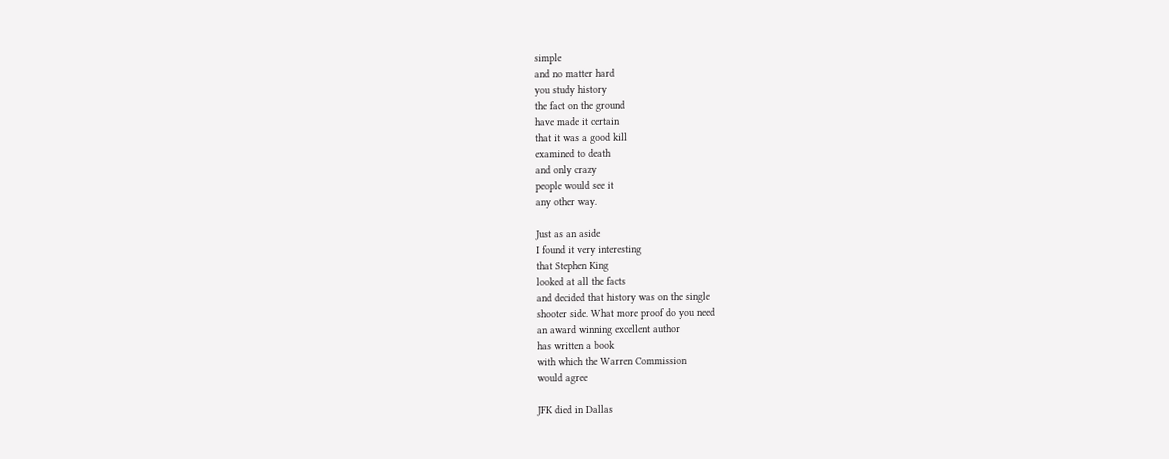simple
and no matter hard
you study history
the fact on the ground
have made it certain
that it was a good kill
examined to death
and only crazy
people would see it
any other way.

Just as an aside
I found it very interesting
that Stephen King
looked at all the facts
and decided that history was on the single
shooter side. What more proof do you need
an award winning excellent author
has written a book
with which the Warren Commission
would agree

JFK died in Dallas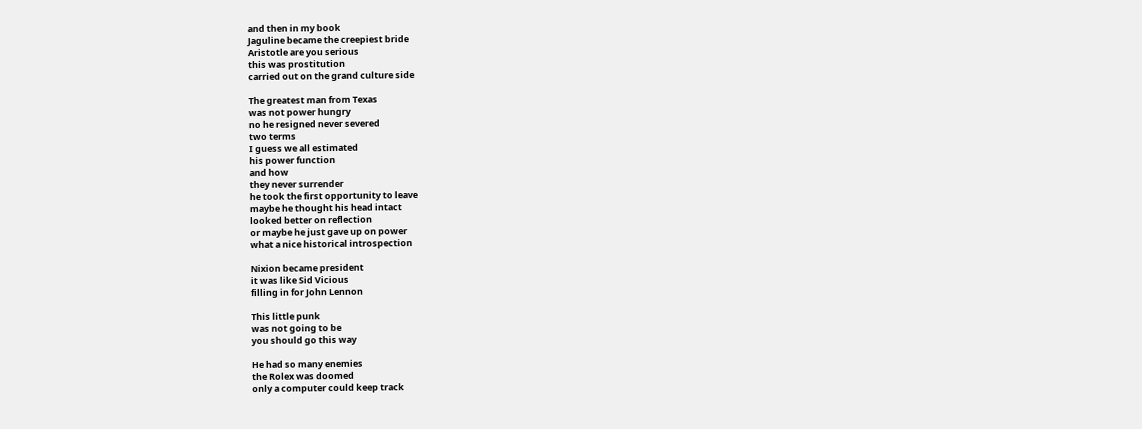and then in my book
Jaguline became the creepiest bride
Aristotle are you serious
this was prostitution
carried out on the grand culture side

The greatest man from Texas
was not power hungry
no he resigned never severed
two terms
I guess we all estimated
his power function
and how
they never surrender
he took the first opportunity to leave
maybe he thought his head intact
looked better on reflection
or maybe he just gave up on power
what a nice historical introspection

Nixion became president
it was like Sid Vicious
filling in for John Lennon

This little punk
was not going to be
you should go this way

He had so many enemies
the Rolex was doomed
only a computer could keep track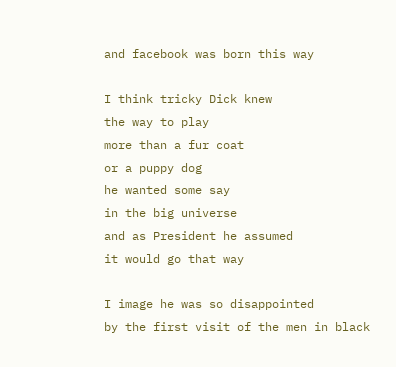and facebook was born this way

I think tricky Dick knew
the way to play
more than a fur coat
or a puppy dog
he wanted some say
in the big universe
and as President he assumed
it would go that way

I image he was so disappointed
by the first visit of the men in black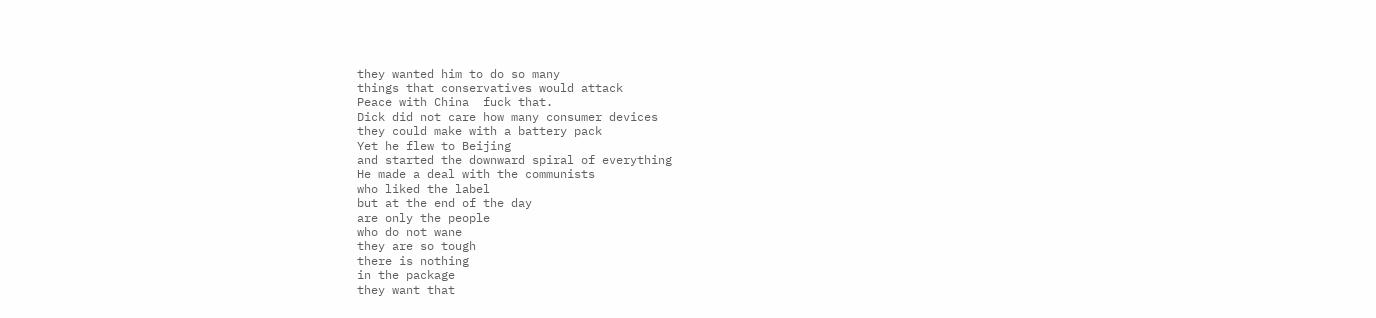they wanted him to do so many
things that conservatives would attack
Peace with China  fuck that.
Dick did not care how many consumer devices
they could make with a battery pack
Yet he flew to Beijing
and started the downward spiral of everything
He made a deal with the communists
who liked the label
but at the end of the day
are only the people
who do not wane
they are so tough
there is nothing
in the package
they want that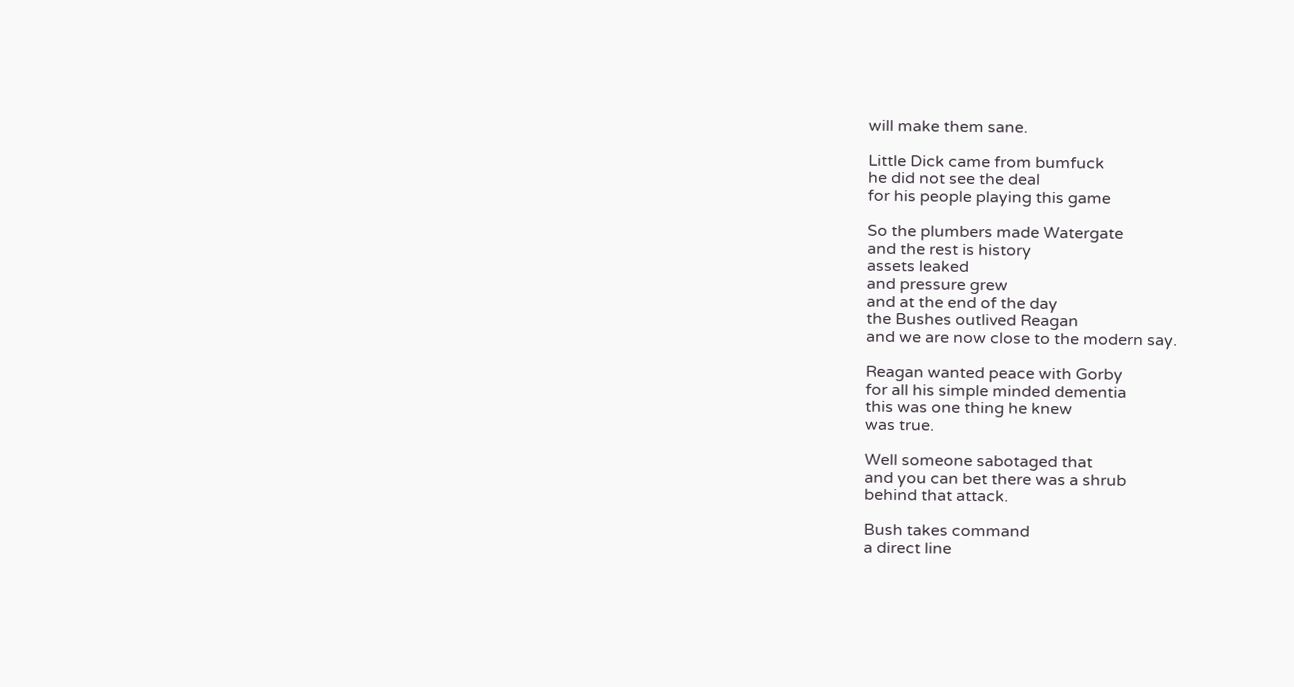will make them sane.

Little Dick came from bumfuck
he did not see the deal
for his people playing this game

So the plumbers made Watergate
and the rest is history
assets leaked
and pressure grew
and at the end of the day
the Bushes outlived Reagan
and we are now close to the modern say.

Reagan wanted peace with Gorby
for all his simple minded dementia
this was one thing he knew
was true.

Well someone sabotaged that
and you can bet there was a shrub
behind that attack.

Bush takes command
a direct line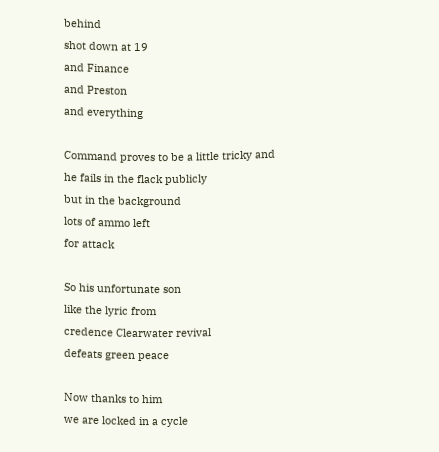behind
shot down at 19
and Finance
and Preston
and everything

Command proves to be a little tricky and
he fails in the flack publicly
but in the background
lots of ammo left
for attack

So his unfortunate son
like the lyric from
credence Clearwater revival
defeats green peace

Now thanks to him
we are locked in a cycle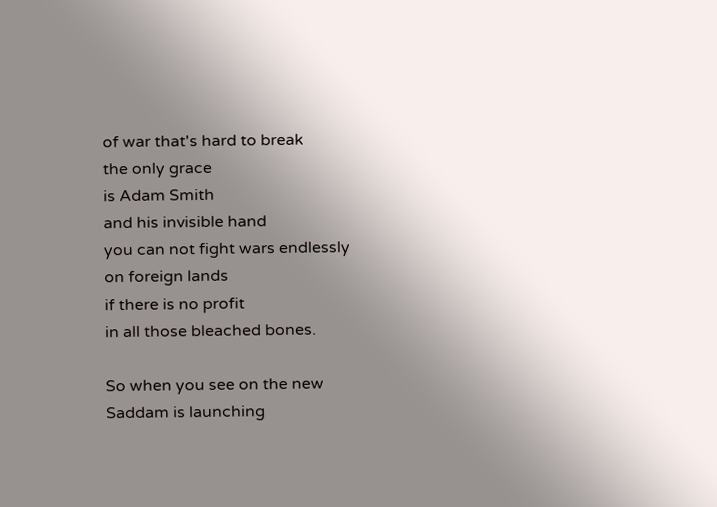of war that's hard to break
the only grace
is Adam Smith
and his invisible hand
you can not fight wars endlessly
on foreign lands
if there is no profit
in all those bleached bones.

So when you see on the new
Saddam is launching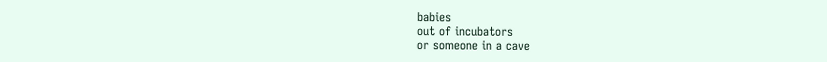babies
out of incubators
or someone in a cave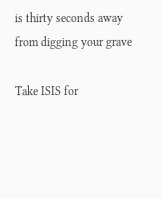is thirty seconds away
from digging your grave

Take ISIS for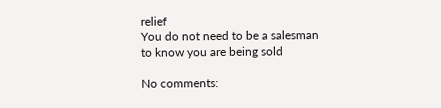relief
You do not need to be a salesman
to know you are being sold

No comments: